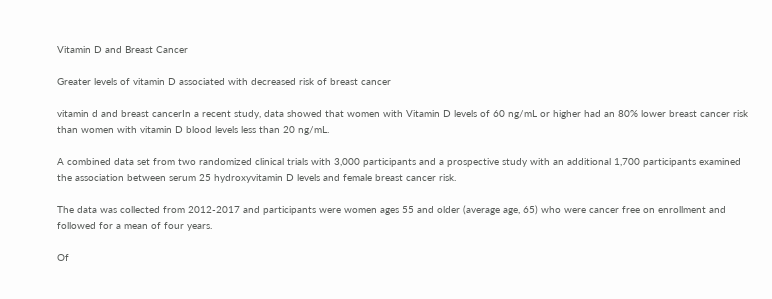Vitamin D and Breast Cancer

Greater levels of vitamin D associated with decreased risk of breast cancer

vitamin d and breast cancerIn a recent study, data showed that women with Vitamin D levels of 60 ng/mL or higher had an 80% lower breast cancer risk than women with vitamin D blood levels less than 20 ng/mL.

A combined data set from two randomized clinical trials with 3,000 participants and a prospective study with an additional 1,700 participants examined the association between serum 25 hydroxyvitamin D levels and female breast cancer risk.

The data was collected from 2012-2017 and participants were women ages 55 and older (average age, 65) who were cancer free on enrollment and followed for a mean of four years.

Of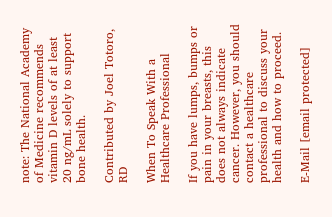note: The National Academy of Medicine recommends vitamin D levels of at least 20 ng/mL solely to support bone health.

Contributed by Joel Totoro, RD

When To Speak With a Healthcare Professional

If you have lumps, bumps or pain in your breasts, this does not always indicate cancer. However, you should contact a healthcare professional to discuss your health and how to proceed.

E-Mail [email protected]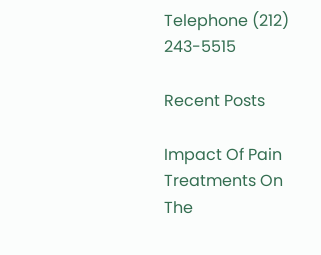Telephone (212) 243-5515

Recent Posts

Impact Of Pain Treatments On The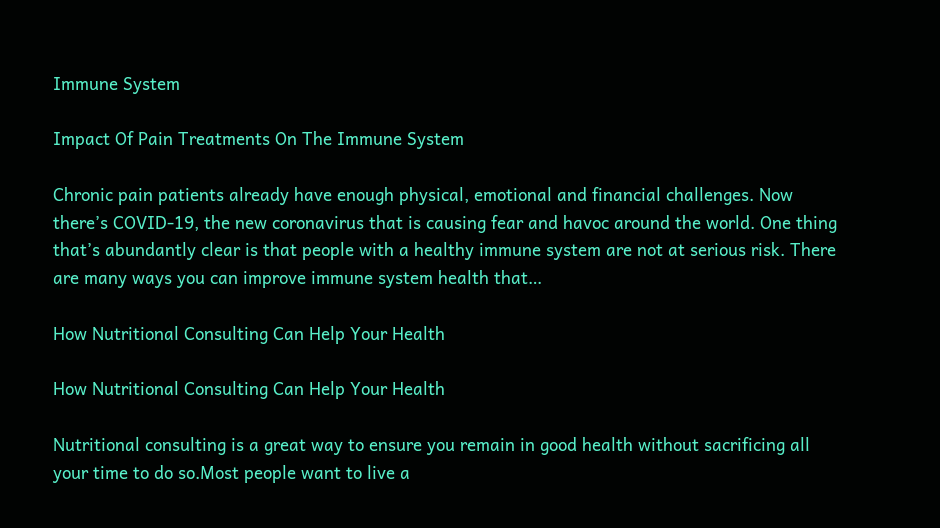Immune System

Impact Of Pain Treatments On The Immune System

Chronic pain patients already have enough physical, emotional and financial challenges. Now there’s COVID-19, the new coronavirus that is causing fear and havoc around the world. One thing that’s abundantly clear is that people with a healthy immune system are not at serious risk. There are many ways you can improve immune system health that…

How Nutritional Consulting Can Help Your Health

How Nutritional Consulting Can Help Your Health

Nutritional consulting is a great way to ensure you remain in good health without sacrificing all your time to do so.Most people want to live a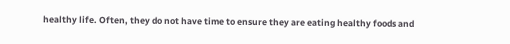healthy life. Often, they do not have time to ensure they are eating healthy foods and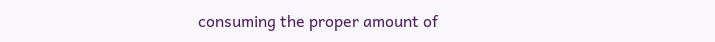consuming the proper amount of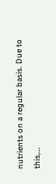nutrients on a regular basis. Due to this,…